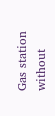Gas station without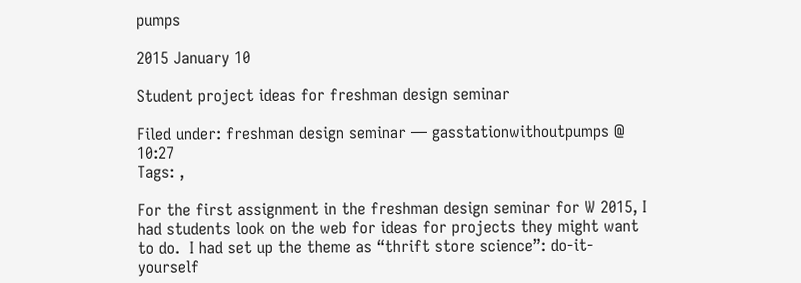pumps

2015 January 10

Student project ideas for freshman design seminar

Filed under: freshman design seminar — gasstationwithoutpumps @ 10:27
Tags: ,

For the first assignment in the freshman design seminar for W 2015, I had students look on the web for ideas for projects they might want to do.  I had set up the theme as “thrift store science”: do-it-yourself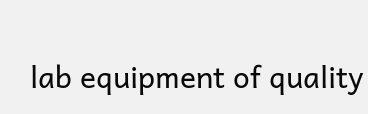lab equipment of quality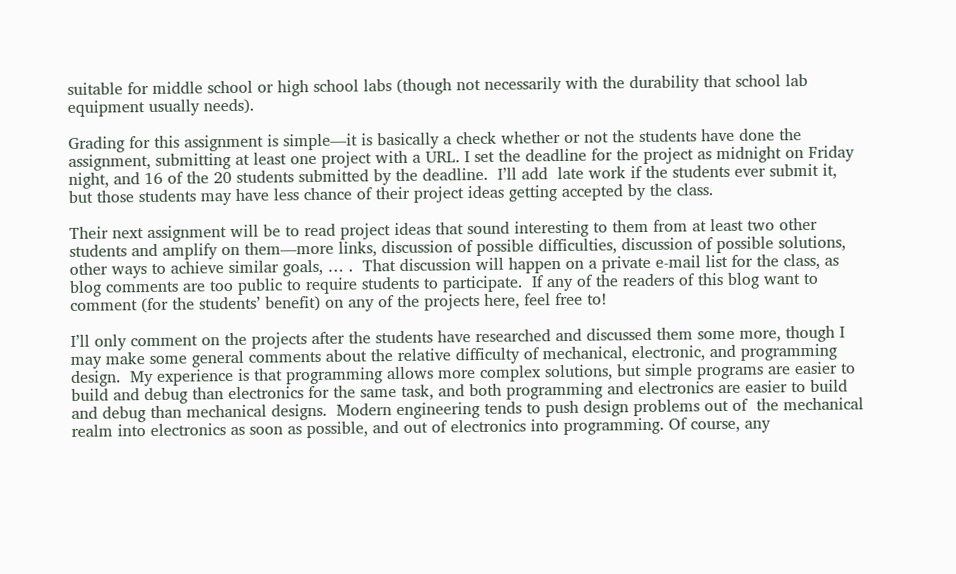suitable for middle school or high school labs (though not necessarily with the durability that school lab equipment usually needs).

Grading for this assignment is simple—it is basically a check whether or not the students have done the assignment, submitting at least one project with a URL. I set the deadline for the project as midnight on Friday night, and 16 of the 20 students submitted by the deadline.  I’ll add  late work if the students ever submit it, but those students may have less chance of their project ideas getting accepted by the class.

Their next assignment will be to read project ideas that sound interesting to them from at least two other students and amplify on them—more links, discussion of possible difficulties, discussion of possible solutions, other ways to achieve similar goals, … .  That discussion will happen on a private e-mail list for the class, as blog comments are too public to require students to participate.  If any of the readers of this blog want to comment (for the students’ benefit) on any of the projects here, feel free to!

I’ll only comment on the projects after the students have researched and discussed them some more, though I may make some general comments about the relative difficulty of mechanical, electronic, and programming design.  My experience is that programming allows more complex solutions, but simple programs are easier to build and debug than electronics for the same task, and both programming and electronics are easier to build and debug than mechanical designs.  Modern engineering tends to push design problems out of  the mechanical realm into electronics as soon as possible, and out of electronics into programming. Of course, any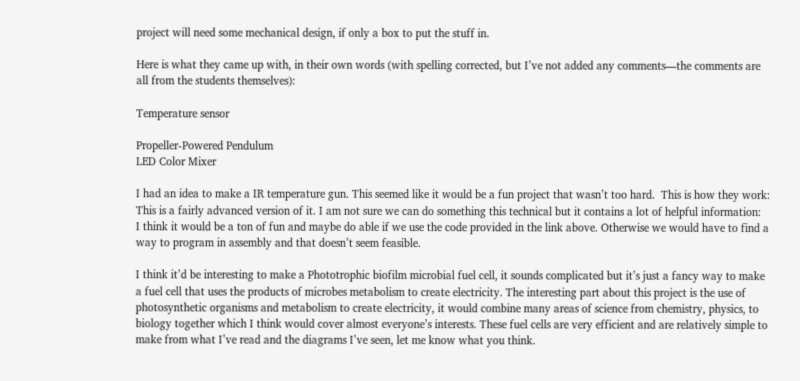project will need some mechanical design, if only a box to put the stuff in.

Here is what they came up with, in their own words (with spelling corrected, but I’ve not added any comments—the comments are all from the students themselves):

Temperature sensor

Propeller-Powered Pendulum
LED Color Mixer

I had an idea to make a IR temperature gun. This seemed like it would be a fun project that wasn’t too hard.  This is how they work:
This is a fairly advanced version of it. I am not sure we can do something this technical but it contains a lot of helpful information:
I think it would be a ton of fun and maybe do able if we use the code provided in the link above. Otherwise we would have to find a way to program in assembly and that doesn’t seem feasible.

I think it’d be interesting to make a Phototrophic biofilm microbial fuel cell, it sounds complicated but it’s just a fancy way to make a fuel cell that uses the products of microbes metabolism to create electricity. The interesting part about this project is the use of photosynthetic organisms and metabolism to create electricity, it would combine many areas of science from chemistry, physics, to biology together which I think would cover almost everyone’s interests. These fuel cells are very efficient and are relatively simple to make from what I’ve read and the diagrams I’ve seen, let me know what you think.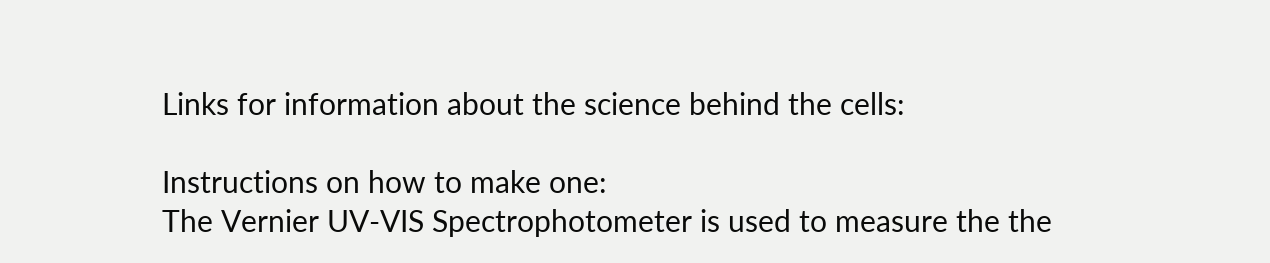Links for information about the science behind the cells:

Instructions on how to make one:
The Vernier UV-VIS Spectrophotometer is used to measure the the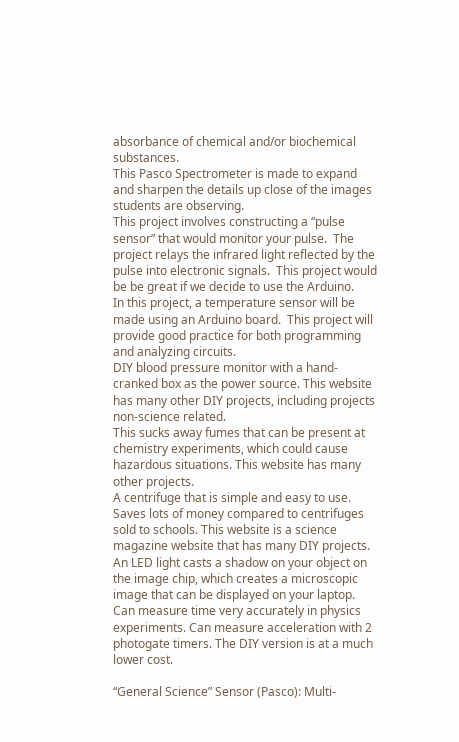absorbance of chemical and/or biochemical substances.
This Pasco Spectrometer is made to expand and sharpen the details up close of the images students are observing.
This project involves constructing a “pulse sensor” that would monitor your pulse.  The project relays the infrared light reflected by the pulse into electronic signals.  This project would be be great if we decide to use the Arduino.
In this project, a temperature sensor will be made using an Arduino board.  This project will provide good practice for both programming and analyzing circuits.
DIY blood pressure monitor with a hand-cranked box as the power source. This website has many other DIY projects, including projects non-science related.
This sucks away fumes that can be present at chemistry experiments, which could cause hazardous situations. This website has many other projects.
A centrifuge that is simple and easy to use. Saves lots of money compared to centrifuges sold to schools. This website is a science magazine website that has many DIY projects.
An LED light casts a shadow on your object on the image chip, which creates a microscopic image that can be displayed on your laptop.
Can measure time very accurately in physics experiments. Can measure acceleration with 2 photogate timers. The DIY version is at a much lower cost.

“General Science” Sensor (Pasco): Multi-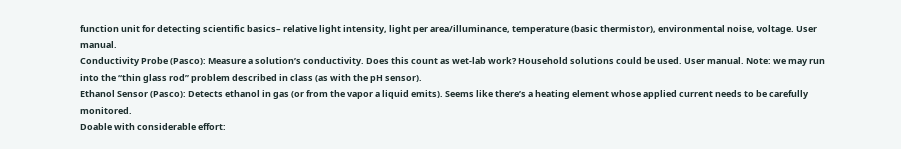function unit for detecting scientific basics– relative light intensity, light per area/illuminance, temperature (basic thermistor), environmental noise, voltage. User manual.
Conductivity Probe (Pasco): Measure a solution’s conductivity. Does this count as wet-lab work? Household solutions could be used. User manual. Note: we may run into the “thin glass rod” problem described in class (as with the pH sensor).
Ethanol Sensor (Pasco): Detects ethanol in gas (or from the vapor a liquid emits). Seems like there’s a heating element whose applied current needs to be carefully monitored.
Doable with considerable effort: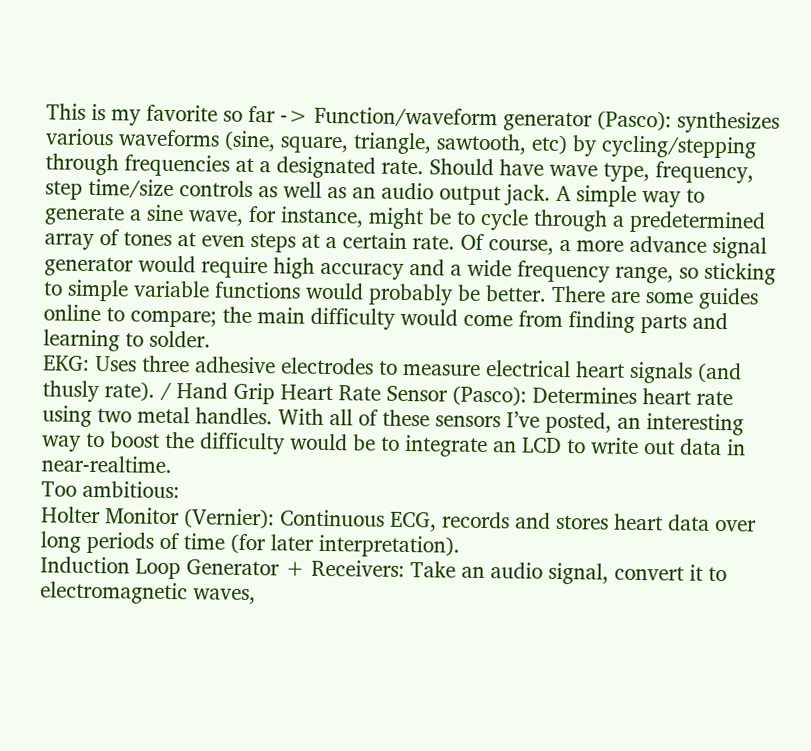This is my favorite so far -> Function/waveform generator (Pasco): synthesizes various waveforms (sine, square, triangle, sawtooth, etc) by cycling/stepping through frequencies at a designated rate. Should have wave type, frequency, step time/size controls as well as an audio output jack. A simple way to generate a sine wave, for instance, might be to cycle through a predetermined array of tones at even steps at a certain rate. Of course, a more advance signal generator would require high accuracy and a wide frequency range, so sticking to simple variable functions would probably be better. There are some guides online to compare; the main difficulty would come from finding parts and learning to solder.
EKG: Uses three adhesive electrodes to measure electrical heart signals (and thusly rate). / Hand Grip Heart Rate Sensor (Pasco): Determines heart rate using two metal handles. With all of these sensors I’ve posted, an interesting way to boost the difficulty would be to integrate an LCD to write out data in near-realtime.
Too ambitious:
Holter Monitor (Vernier): Continuous ECG, records and stores heart data over long periods of time (for later interpretation).
Induction Loop Generator + Receivers: Take an audio signal, convert it to electromagnetic waves,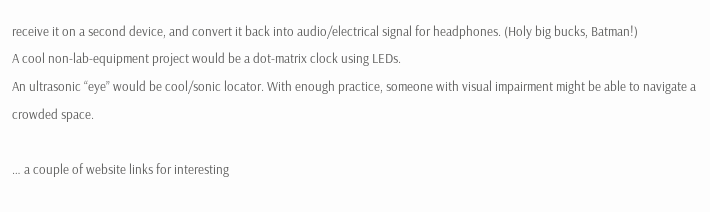receive it on a second device, and convert it back into audio/electrical signal for headphones. (Holy big bucks, Batman!)
A cool non-lab-equipment project would be a dot-matrix clock using LEDs.
An ultrasonic “eye” would be cool/sonic locator. With enough practice, someone with visual impairment might be able to navigate a crowded space.

… a couple of website links for interesting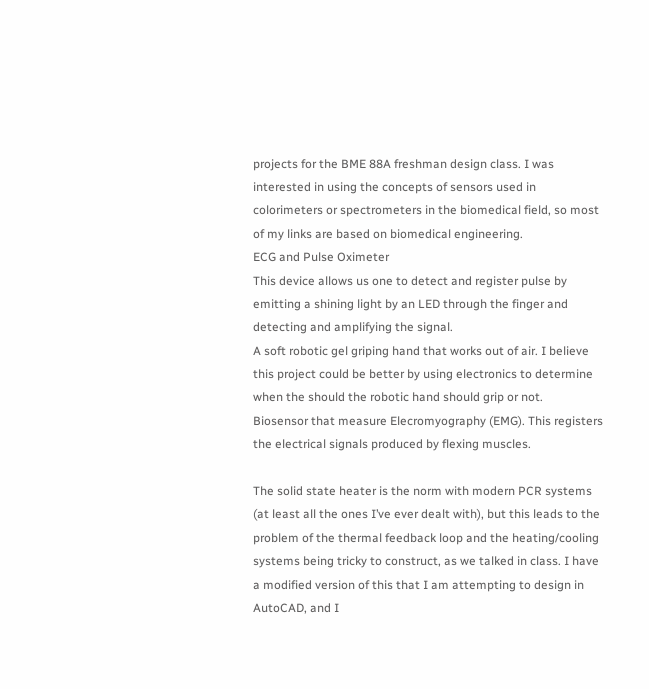projects for the BME 88A freshman design class. I was interested in using the concepts of sensors used in colorimeters or spectrometers in the biomedical field, so most of my links are based on biomedical engineering.
ECG and Pulse Oximeter
This device allows us one to detect and register pulse by emitting a shining light by an LED through the finger and detecting and amplifying the signal.
A soft robotic gel griping hand that works out of air. I believe this project could be better by using electronics to determine when the should the robotic hand should grip or not.
Biosensor that measure Elecromyography (EMG). This registers the electrical signals produced by flexing muscles.

The solid state heater is the norm with modern PCR systems (at least all the ones I’ve ever dealt with), but this leads to the problem of the thermal feedback loop and the heating/cooling systems being tricky to construct, as we talked in class. I have a modified version of this that I am attempting to design in AutoCAD, and I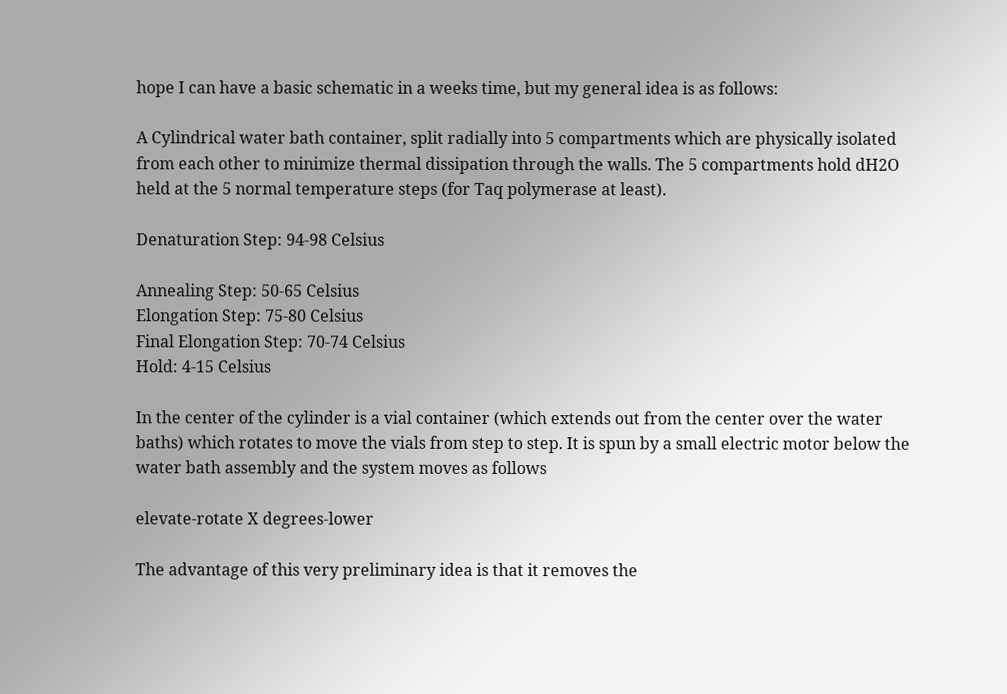hope I can have a basic schematic in a weeks time, but my general idea is as follows:

A Cylindrical water bath container, split radially into 5 compartments which are physically isolated from each other to minimize thermal dissipation through the walls. The 5 compartments hold dH2O held at the 5 normal temperature steps (for Taq polymerase at least).

Denaturation Step: 94-98 Celsius

Annealing Step: 50-65 Celsius
Elongation Step: 75-80 Celsius
Final Elongation Step: 70-74 Celsius
Hold: 4-15 Celsius

In the center of the cylinder is a vial container (which extends out from the center over the water baths) which rotates to move the vials from step to step. It is spun by a small electric motor below the water bath assembly and the system moves as follows

elevate-rotate X degrees-lower

The advantage of this very preliminary idea is that it removes the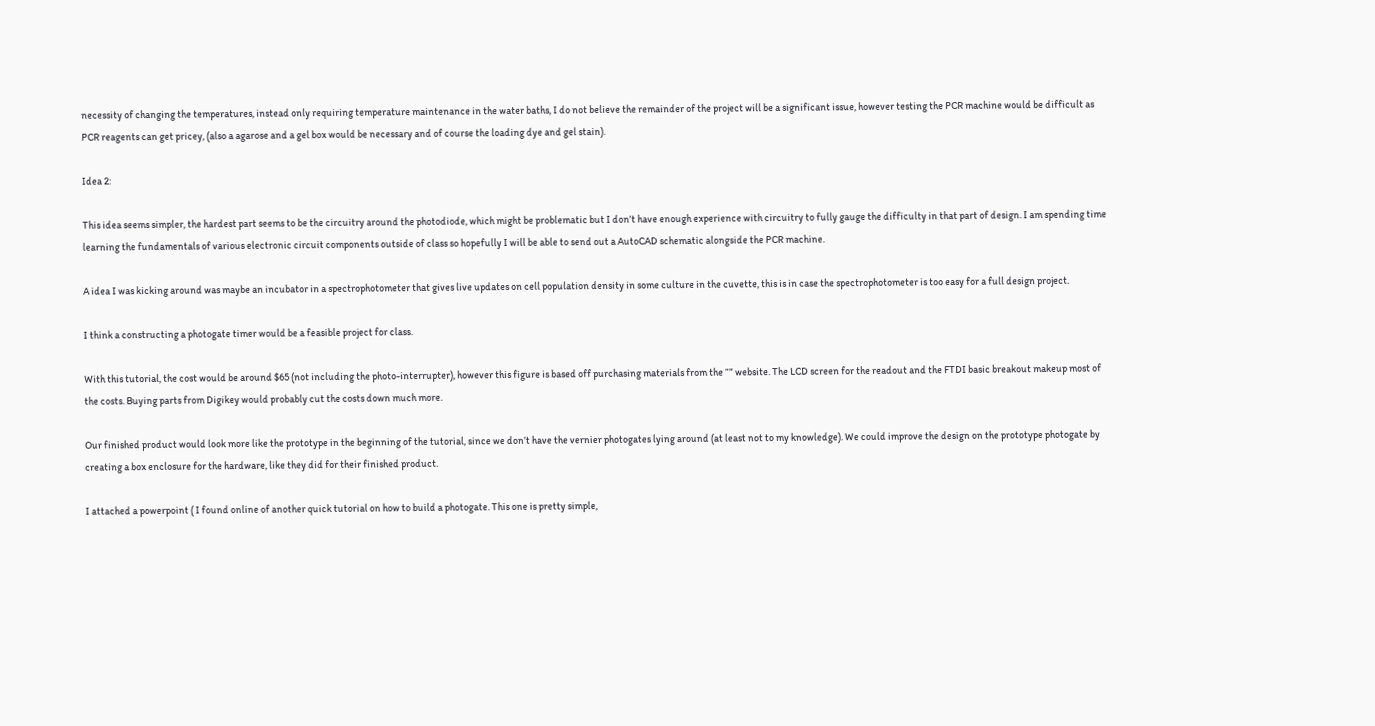necessity of changing the temperatures, instead only requiring temperature maintenance in the water baths, I do not believe the remainder of the project will be a significant issue, however testing the PCR machine would be difficult as PCR reagents can get pricey, (also a agarose and a gel box would be necessary and of course the loading dye and gel stain).

Idea 2:

This idea seems simpler, the hardest part seems to be the circuitry around the photodiode, which might be problematic but I don’t have enough experience with circuitry to fully gauge the difficulty in that part of design. I am spending time learning the fundamentals of various electronic circuit components outside of class so hopefully I will be able to send out a AutoCAD schematic alongside the PCR machine.

A idea I was kicking around was maybe an incubator in a spectrophotometer that gives live updates on cell population density in some culture in the cuvette, this is in case the spectrophotometer is too easy for a full design project.

I think a constructing a photogate timer would be a feasible project for class.

With this tutorial, the cost would be around $65 (not including the photo-interrupter), however this figure is based off purchasing materials from the “” website. The LCD screen for the readout and the FTDI basic breakout makeup most of the costs. Buying parts from Digikey would probably cut the costs down much more.

Our finished product would look more like the prototype in the beginning of the tutorial, since we don’t have the vernier photogates lying around (at least not to my knowledge). We could improve the design on the prototype photogate by creating a box enclosure for the hardware, like they did for their finished product.

I attached a powerpoint ( I found online of another quick tutorial on how to build a photogate. This one is pretty simple,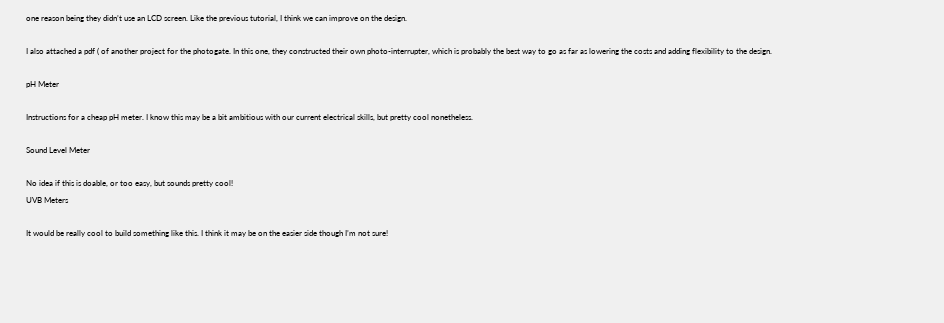one reason being they didn’t use an LCD screen. Like the previous tutorial, I think we can improve on the design.

I also attached a pdf ( of another project for the photogate. In this one, they constructed their own photo-interrupter, which is probably the best way to go as far as lowering the costs and adding flexibility to the design.

pH Meter

Instructions for a cheap pH meter. I know this may be a bit ambitious with our current electrical skills, but pretty cool nonetheless.

Sound Level Meter

No idea if this is doable, or too easy, but sounds pretty cool!
UVB Meters

It would be really cool to build something like this. I think it may be on the easier side though I’m not sure!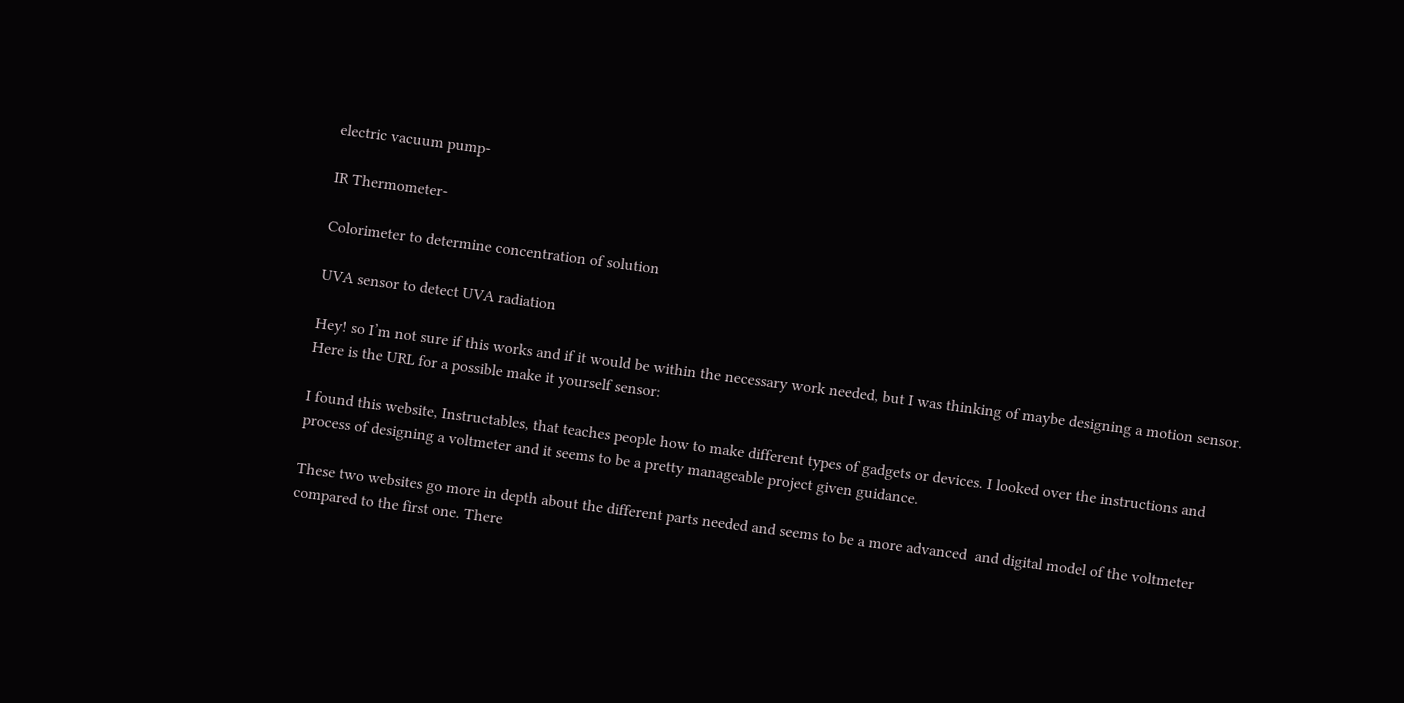electric vacuum pump-

IR Thermometer-

Colorimeter to determine concentration of solution

UVA sensor to detect UVA radiation

Hey! so I’m not sure if this works and if it would be within the necessary work needed, but I was thinking of maybe designing a motion sensor. Here is the URL for a possible make it yourself sensor:

I found this website, Instructables, that teaches people how to make different types of gadgets or devices. I looked over the instructions and process of designing a voltmeter and it seems to be a pretty manageable project given guidance.

These two websites go more in depth about the different parts needed and seems to be a more advanced  and digital model of the voltmeter compared to the first one. There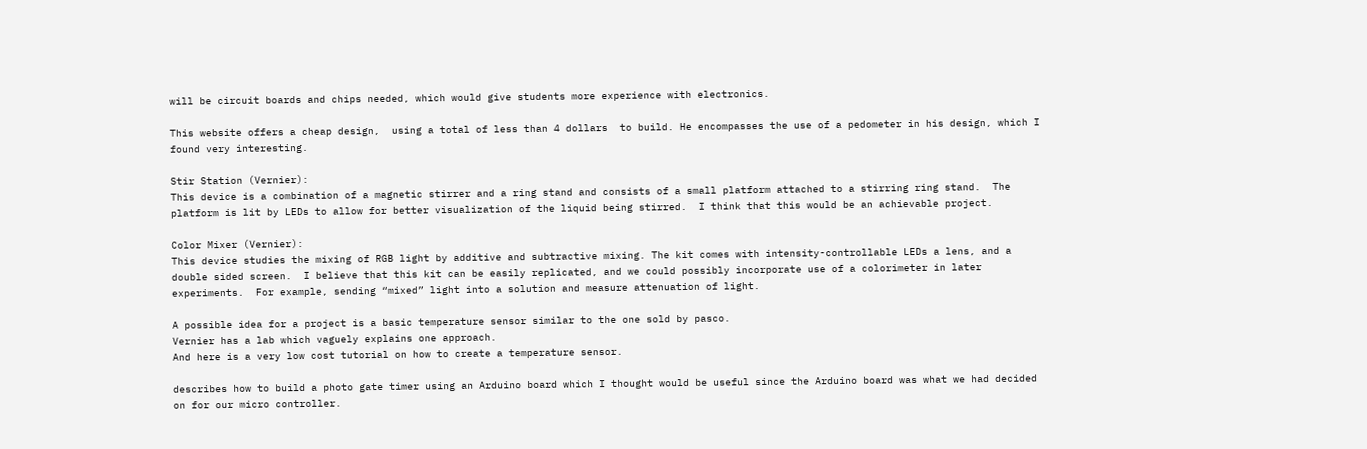will be circuit boards and chips needed, which would give students more experience with electronics.

This website offers a cheap design,  using a total of less than 4 dollars  to build. He encompasses the use of a pedometer in his design, which I found very interesting.

Stir Station (Vernier):
This device is a combination of a magnetic stirrer and a ring stand and consists of a small platform attached to a stirring ring stand.  The platform is lit by LEDs to allow for better visualization of the liquid being stirred.  I think that this would be an achievable project.

Color Mixer (Vernier):
This device studies the mixing of RGB light by additive and subtractive mixing. The kit comes with intensity-controllable LEDs a lens, and a double sided screen.  I believe that this kit can be easily replicated, and we could possibly incorporate use of a colorimeter in later experiments.  For example, sending “mixed” light into a solution and measure attenuation of light.

A possible idea for a project is a basic temperature sensor similar to the one sold by pasco.
Vernier has a lab which vaguely explains one approach.
And here is a very low cost tutorial on how to create a temperature sensor.

describes how to build a photo gate timer using an Arduino board which I thought would be useful since the Arduino board was what we had decided on for our micro controller.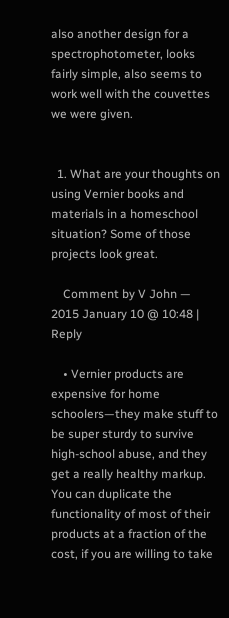also another design for a spectrophotometer, looks fairly simple, also seems to work well with the couvettes we were given.


  1. What are your thoughts on using Vernier books and materials in a homeschool situation? Some of those projects look great.

    Comment by V John — 2015 January 10 @ 10:48 | Reply

    • Vernier products are expensive for home schoolers—they make stuff to be super sturdy to survive high-school abuse, and they get a really healthy markup. You can duplicate the functionality of most of their products at a fraction of the cost, if you are willing to take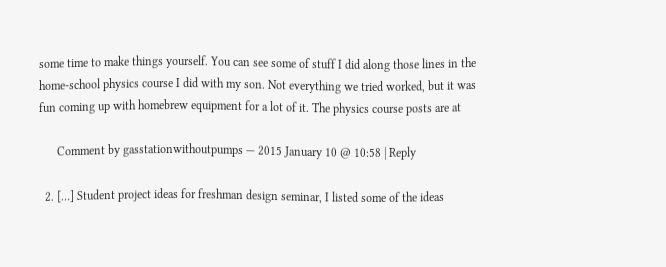some time to make things yourself. You can see some of stuff I did along those lines in the home-school physics course I did with my son. Not everything we tried worked, but it was fun coming up with homebrew equipment for a lot of it. The physics course posts are at

      Comment by gasstationwithoutpumps — 2015 January 10 @ 10:58 | Reply

  2. […] Student project ideas for freshman design seminar, I listed some of the ideas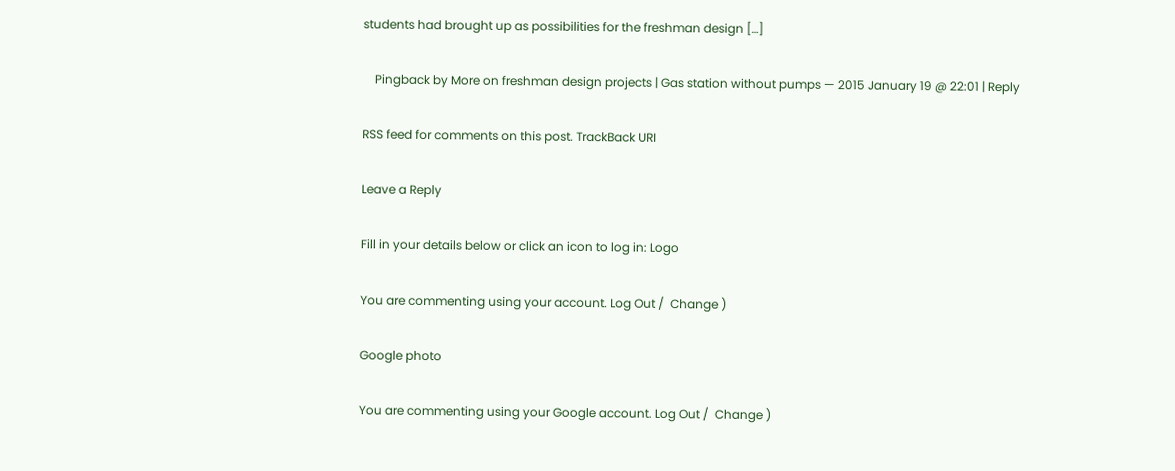students had brought up as possibilities for the freshman design […]

    Pingback by More on freshman design projects | Gas station without pumps — 2015 January 19 @ 22:01 | Reply

RSS feed for comments on this post. TrackBack URI

Leave a Reply

Fill in your details below or click an icon to log in: Logo

You are commenting using your account. Log Out /  Change )

Google photo

You are commenting using your Google account. Log Out /  Change )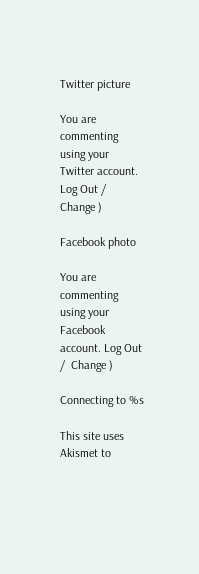Twitter picture

You are commenting using your Twitter account. Log Out /  Change )

Facebook photo

You are commenting using your Facebook account. Log Out /  Change )

Connecting to %s

This site uses Akismet to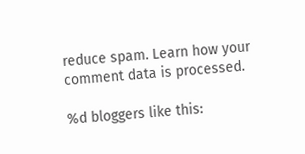reduce spam. Learn how your comment data is processed.

%d bloggers like this: